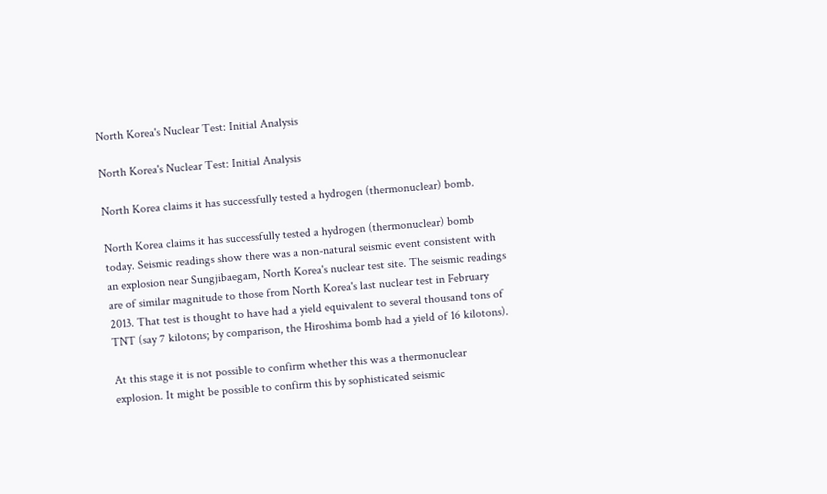North Korea's Nuclear Test: Initial Analysis

North Korea's Nuclear Test: Initial Analysis

North Korea claims it has successfully tested a hydrogen (thermonuclear) bomb.

North Korea claims it has successfully tested a hydrogen (thermonuclear) bomb today. Seismic readings show there was a non-natural seismic event consistent with an explosion near Sungjibaegam, North Korea's nuclear test site. The seismic readings are of similar magnitude to those from North Korea's last nuclear test in February 2013. That test is thought to have had a yield equivalent to several thousand tons of TNT (say 7 kilotons; by comparison, the Hiroshima bomb had a yield of 16 kilotons).

At this stage it is not possible to confirm whether this was a thermonuclear explosion. It might be possible to confirm this by sophisticated seismic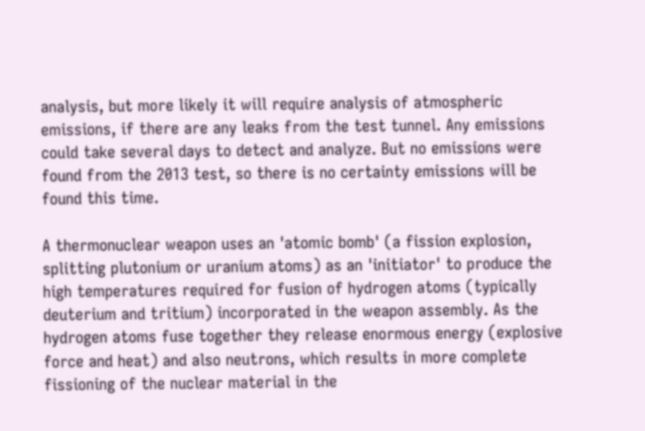analysis, but more likely it will require analysis of atmospheric emissions, if there are any leaks from the test tunnel. Any emissions could take several days to detect and analyze. But no emissions were found from the 2013 test, so there is no certainty emissions will be found this time.

A thermonuclear weapon uses an 'atomic bomb' (a fission explosion, splitting plutonium or uranium atoms) as an 'initiator' to produce the high temperatures required for fusion of hydrogen atoms (typically deuterium and tritium) incorporated in the weapon assembly. As the hydrogen atoms fuse together they release enormous energy (explosive force and heat) and also neutrons, which results in more complete fissioning of the nuclear material in the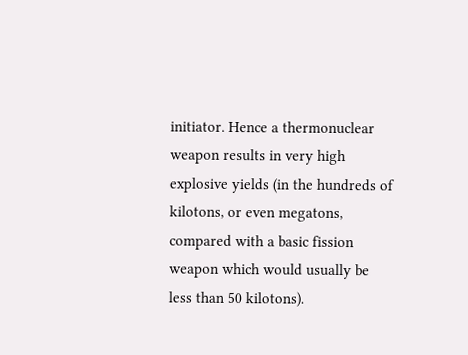initiator. Hence a thermonuclear weapon results in very high explosive yields (in the hundreds of kilotons, or even megatons, compared with a basic fission weapon which would usually be less than 50 kilotons).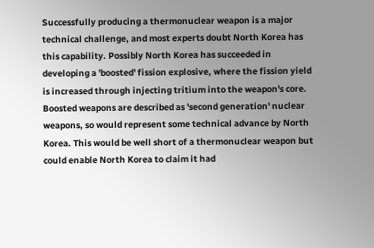Successfully producing a thermonuclear weapon is a major technical challenge, and most experts doubt North Korea has this capability. Possibly North Korea has succeeded in developing a 'boosted' fission explosive, where the fission yield is increased through injecting tritium into the weapon's core. Boosted weapons are described as 'second generation' nuclear weapons, so would represent some technical advance by North Korea. This would be well short of a thermonuclear weapon but could enable North Korea to claim it had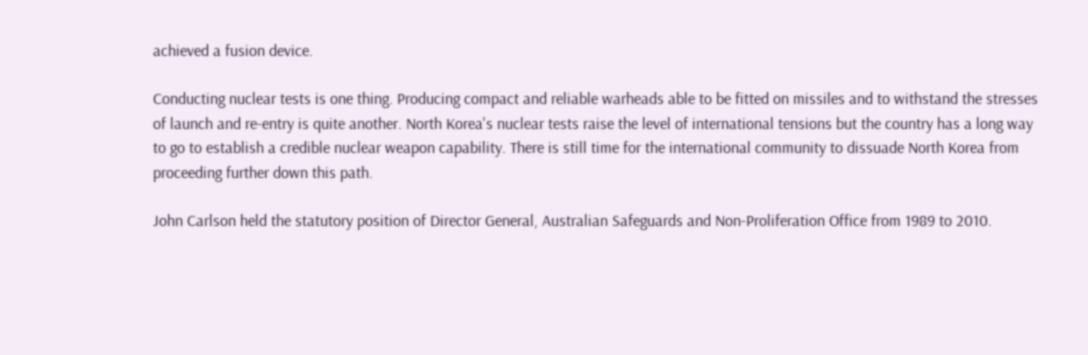achieved a fusion device.

Conducting nuclear tests is one thing. Producing compact and reliable warheads able to be fitted on missiles and to withstand the stresses of launch and re-entry is quite another. North Korea's nuclear tests raise the level of international tensions but the country has a long way to go to establish a credible nuclear weapon capability. There is still time for the international community to dissuade North Korea from proceeding further down this path.

John Carlson held the statutory position of Director General, Australian Safeguards and Non-Proliferation Office from 1989 to 2010.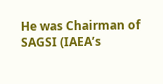He was Chairman of SAGSI (IAEA’s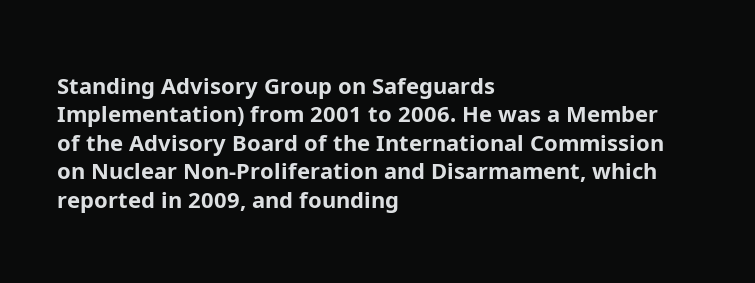Standing Advisory Group on Safeguards Implementation) from 2001 to 2006. He was a Member of the Advisory Board of the International Commission on Nuclear Non-Proliferation and Disarmament, which reported in 2009, and founding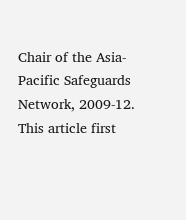Chair of the Asia-Pacific Safeguards Network, 2009-12. This article first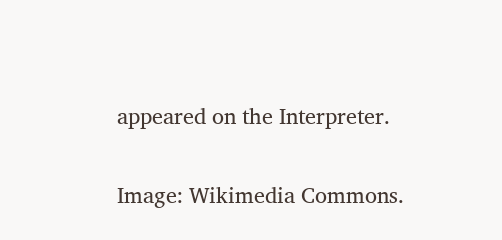appeared on the Interpreter.

Image: Wikimedia Commons.